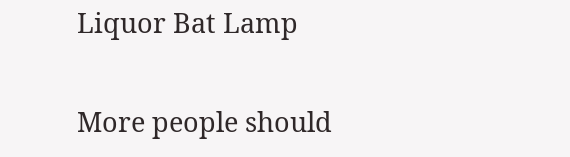Liquor Bat Lamp

More people should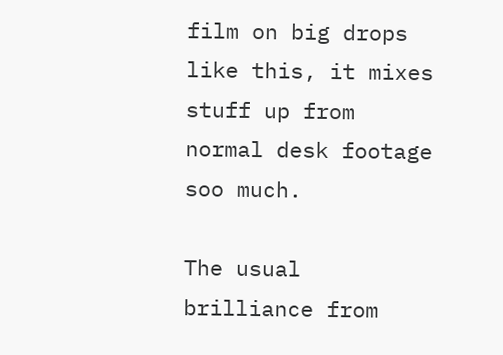film on big drops like this, it mixes stuff up from normal desk footage soo much.

The usual brilliance from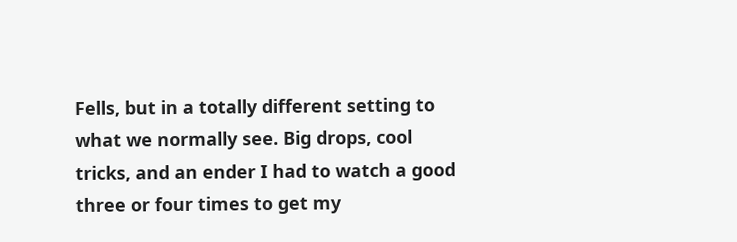Fells, but in a totally different setting to what we normally see. Big drops, cool tricks, and an ender I had to watch a good three or four times to get my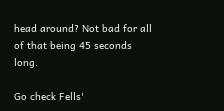head around? Not bad for all of that being 45 seconds long.

Go check Fells'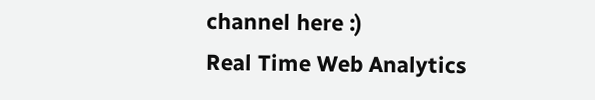channel here :)
Real Time Web Analytics